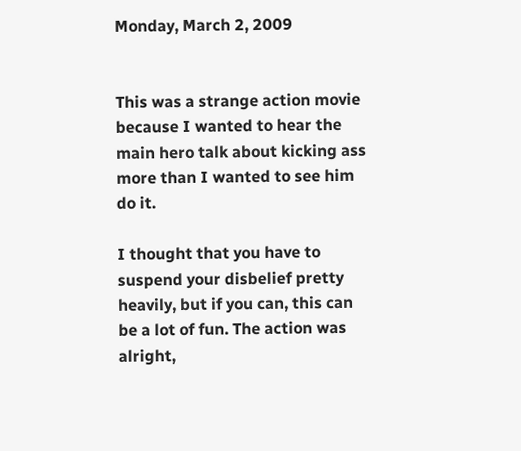Monday, March 2, 2009


This was a strange action movie because I wanted to hear the main hero talk about kicking ass more than I wanted to see him do it.

I thought that you have to suspend your disbelief pretty heavily, but if you can, this can be a lot of fun. The action was alright,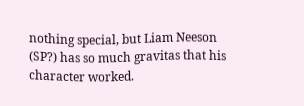nothing special, but Liam Neeson (SP?) has so much gravitas that his character worked.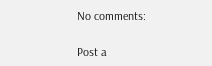No comments:

Post a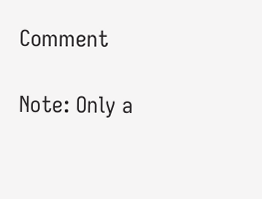Comment

Note: Only a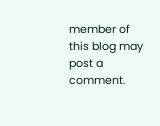member of this blog may post a comment.